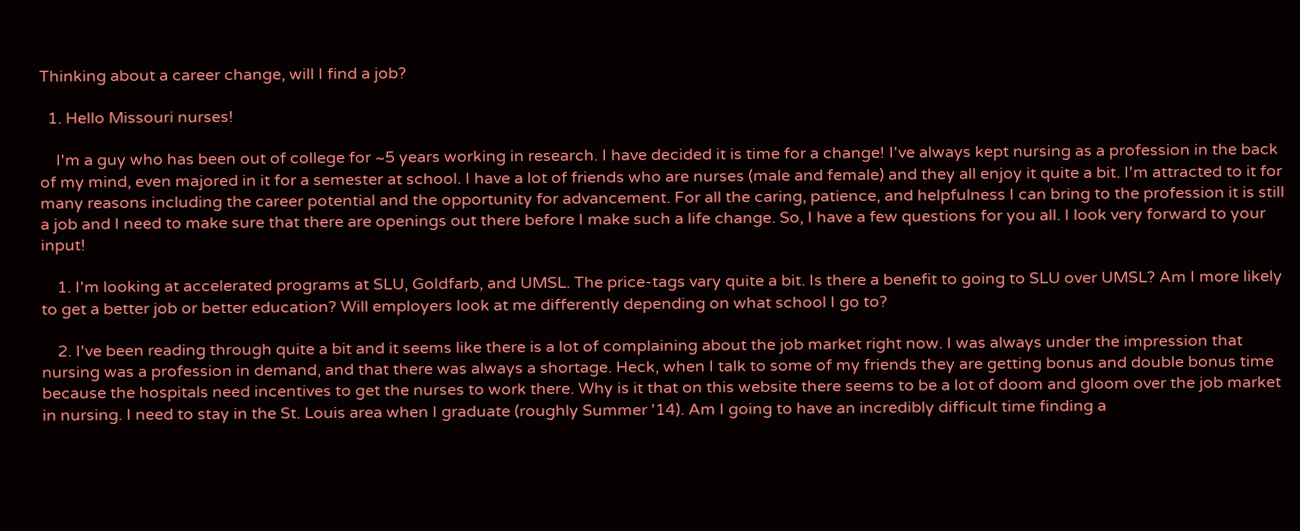Thinking about a career change, will I find a job?

  1. Hello Missouri nurses!

    I'm a guy who has been out of college for ~5 years working in research. I have decided it is time for a change! I've always kept nursing as a profession in the back of my mind, even majored in it for a semester at school. I have a lot of friends who are nurses (male and female) and they all enjoy it quite a bit. I'm attracted to it for many reasons including the career potential and the opportunity for advancement. For all the caring, patience, and helpfulness I can bring to the profession it is still a job and I need to make sure that there are openings out there before I make such a life change. So, I have a few questions for you all. I look very forward to your input!

    1. I'm looking at accelerated programs at SLU, Goldfarb, and UMSL. The price-tags vary quite a bit. Is there a benefit to going to SLU over UMSL? Am I more likely to get a better job or better education? Will employers look at me differently depending on what school I go to?

    2. I've been reading through quite a bit and it seems like there is a lot of complaining about the job market right now. I was always under the impression that nursing was a profession in demand, and that there was always a shortage. Heck, when I talk to some of my friends they are getting bonus and double bonus time because the hospitals need incentives to get the nurses to work there. Why is it that on this website there seems to be a lot of doom and gloom over the job market in nursing. I need to stay in the St. Louis area when I graduate (roughly Summer '14). Am I going to have an incredibly difficult time finding a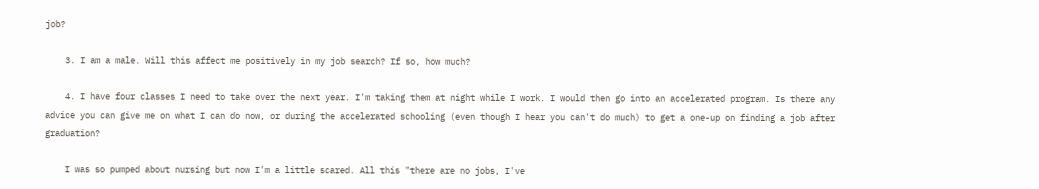job?

    3. I am a male. Will this affect me positively in my job search? If so, how much?

    4. I have four classes I need to take over the next year. I'm taking them at night while I work. I would then go into an accelerated program. Is there any advice you can give me on what I can do now, or during the accelerated schooling (even though I hear you can't do much) to get a one-up on finding a job after graduation?

    I was so pumped about nursing but now I'm a little scared. All this "there are no jobs, I've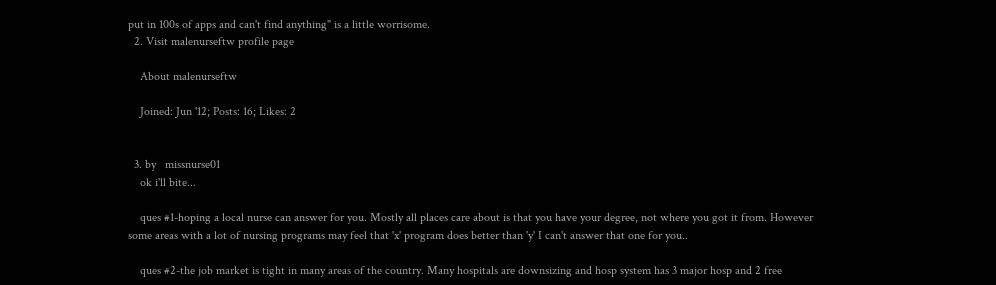put in 100s of apps and can't find anything" is a little worrisome.
  2. Visit malenurseftw profile page

    About malenurseftw

    Joined: Jun '12; Posts: 16; Likes: 2


  3. by   missnurse01
    ok i'll bite...

    ques #1-hoping a local nurse can answer for you. Mostly all places care about is that you have your degree, not where you got it from. However some areas with a lot of nursing programs may feel that 'x' program does better than 'y' I can't answer that one for you..

    ques #2-the job market is tight in many areas of the country. Many hospitals are downsizing and hosp system has 3 major hosp and 2 free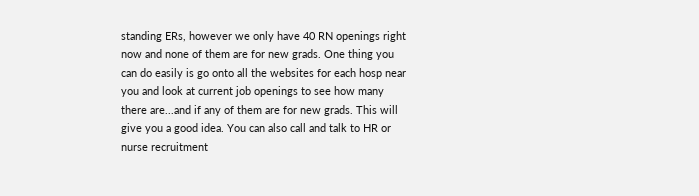standing ERs, however we only have 40 RN openings right now and none of them are for new grads. One thing you can do easily is go onto all the websites for each hosp near you and look at current job openings to see how many there are...and if any of them are for new grads. This will give you a good idea. You can also call and talk to HR or nurse recruitment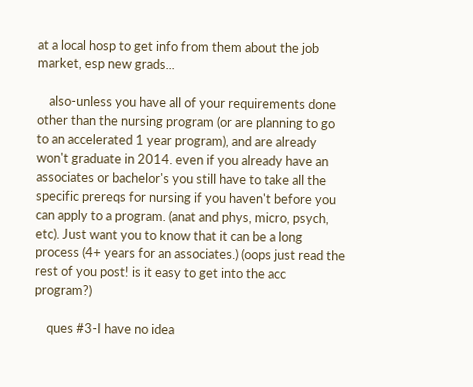at a local hosp to get info from them about the job market, esp new grads...

    also-unless you have all of your requirements done other than the nursing program (or are planning to go to an accelerated 1 year program), and are already won't graduate in 2014. even if you already have an associates or bachelor's you still have to take all the specific prereqs for nursing if you haven't before you can apply to a program. (anat and phys, micro, psych, etc). Just want you to know that it can be a long process (4+ years for an associates.) (oops just read the rest of you post! is it easy to get into the acc program?)

    ques #3-I have no idea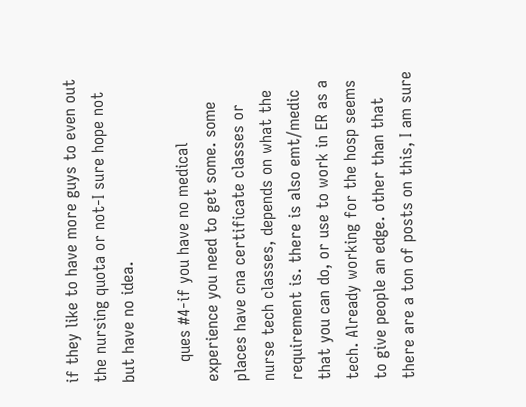if they like to have more guys to even out the nursing quota or not-I sure hope not but have no idea.

    ques #4-if you have no medical experience you need to get some. some places have cna certificate classes or nurse tech classes, depends on what the requirement is. there is also emt/medic that you can do, or use to work in ER as a tech. Already working for the hosp seems to give people an edge. other than that there are a ton of posts on this, I am sure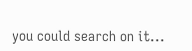you could search on it...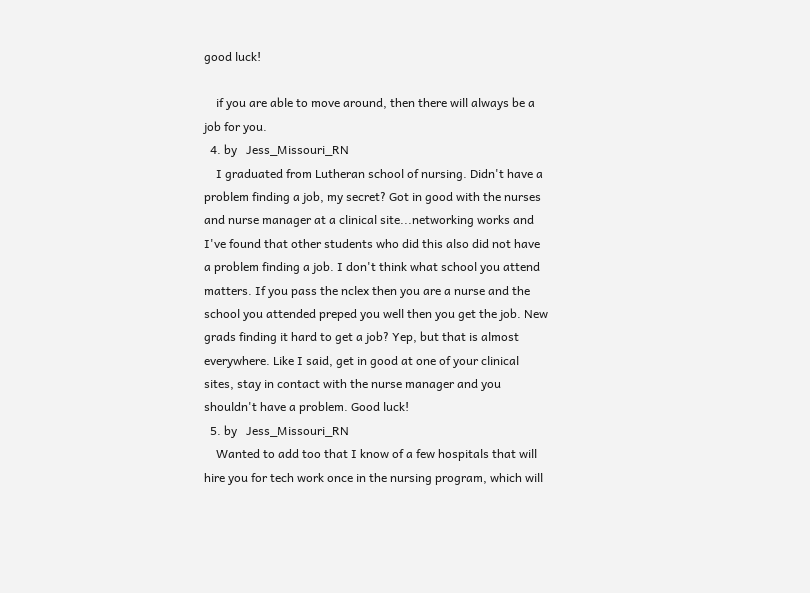good luck!

    if you are able to move around, then there will always be a job for you.
  4. by   Jess_Missouri_RN
    I graduated from Lutheran school of nursing. Didn't have a problem finding a job, my secret? Got in good with the nurses and nurse manager at a clinical site...networking works and I've found that other students who did this also did not have a problem finding a job. I don't think what school you attend matters. If you pass the nclex then you are a nurse and the school you attended preped you well then you get the job. New grads finding it hard to get a job? Yep, but that is almost everywhere. Like I said, get in good at one of your clinical sites, stay in contact with the nurse manager and you shouldn't have a problem. Good luck!
  5. by   Jess_Missouri_RN
    Wanted to add too that I know of a few hospitals that will hire you for tech work once in the nursing program, which will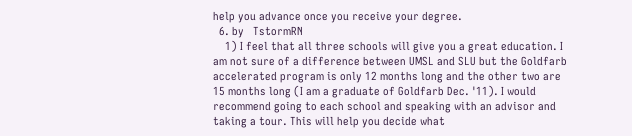help you advance once you receive your degree.
  6. by   TstormRN
    1) I feel that all three schools will give you a great education. I am not sure of a difference between UMSL and SLU but the Goldfarb accelerated program is only 12 months long and the other two are 15 months long (I am a graduate of Goldfarb Dec. '11). I would recommend going to each school and speaking with an advisor and taking a tour. This will help you decide what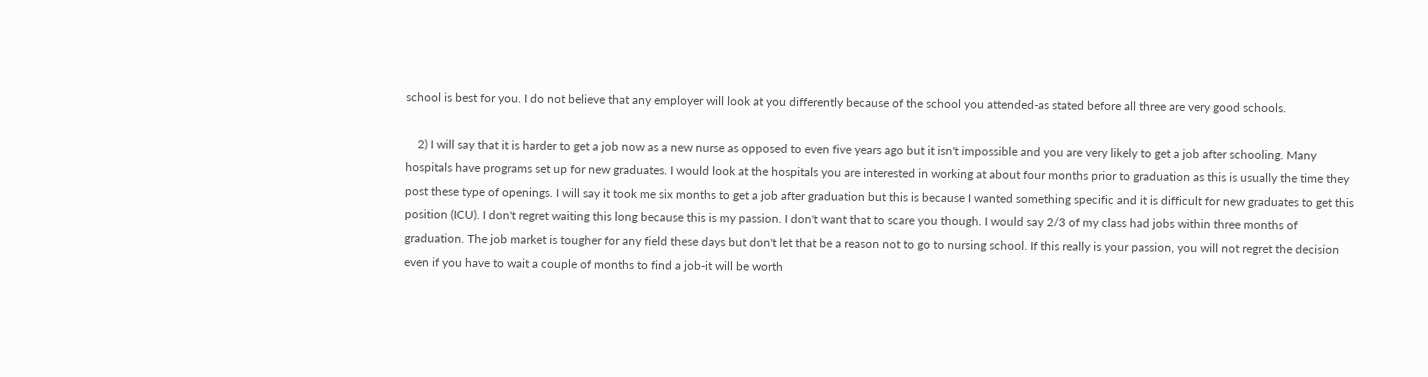school is best for you. I do not believe that any employer will look at you differently because of the school you attended-as stated before all three are very good schools.

    2) I will say that it is harder to get a job now as a new nurse as opposed to even five years ago but it isn't impossible and you are very likely to get a job after schooling. Many hospitals have programs set up for new graduates. I would look at the hospitals you are interested in working at about four months prior to graduation as this is usually the time they post these type of openings. I will say it took me six months to get a job after graduation but this is because I wanted something specific and it is difficult for new graduates to get this position (ICU). I don't regret waiting this long because this is my passion. I don't want that to scare you though. I would say 2/3 of my class had jobs within three months of graduation. The job market is tougher for any field these days but don't let that be a reason not to go to nursing school. If this really is your passion, you will not regret the decision even if you have to wait a couple of months to find a job-it will be worth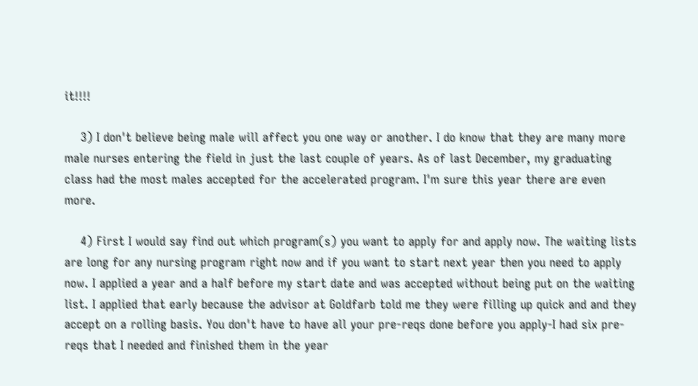it!!!!

    3) I don't believe being male will affect you one way or another. I do know that they are many more male nurses entering the field in just the last couple of years. As of last December, my graduating class had the most males accepted for the accelerated program. I'm sure this year there are even more.

    4) First I would say find out which program(s) you want to apply for and apply now. The waiting lists are long for any nursing program right now and if you want to start next year then you need to apply now. I applied a year and a half before my start date and was accepted without being put on the waiting list. I applied that early because the advisor at Goldfarb told me they were filling up quick and and they accept on a rolling basis. You don't have to have all your pre-reqs done before you apply-I had six pre-reqs that I needed and finished them in the year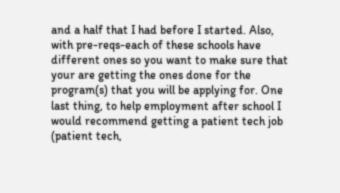and a half that I had before I started. Also, with pre-reqs-each of these schools have different ones so you want to make sure that your are getting the ones done for the program(s) that you will be applying for. One last thing, to help employment after school I would recommend getting a patient tech job (patient tech,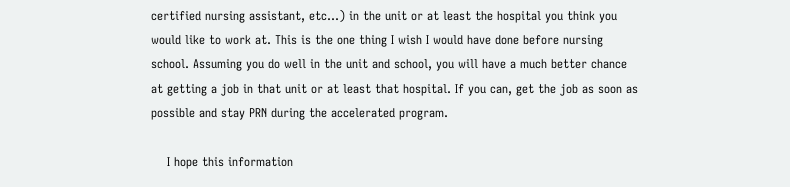certified nursing assistant, etc...) in the unit or at least the hospital you think you would like to work at. This is the one thing I wish I would have done before nursing school. Assuming you do well in the unit and school, you will have a much better chance at getting a job in that unit or at least that hospital. If you can, get the job as soon as possible and stay PRN during the accelerated program.

    I hope this information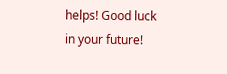helps! Good luck in your future!